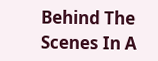Behind The Scenes In A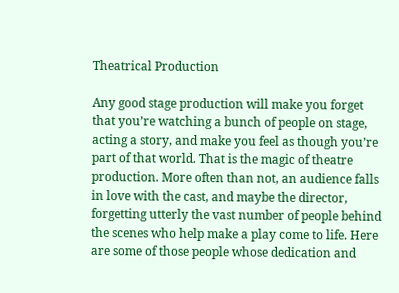Theatrical Production

Any good stage production will make you forget that you’re watching a bunch of people on stage, acting a story, and make you feel as though you’re part of that world. That is the magic of theatre production. More often than not, an audience falls in love with the cast, and maybe the director, forgetting utterly the vast number of people behind the scenes who help make a play come to life. Here are some of those people whose dedication and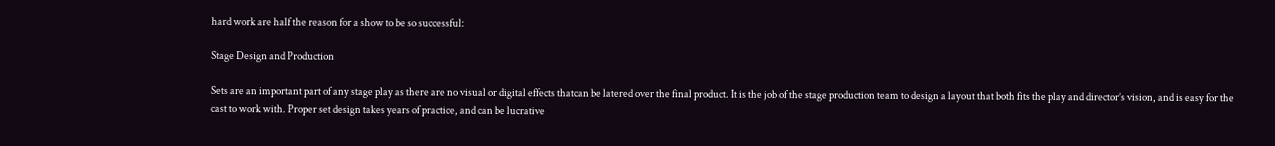hard work are half the reason for a show to be so successful:

Stage Design and Production

Sets are an important part of any stage play as there are no visual or digital effects thatcan be latered over the final product. It is the job of the stage production team to design a layout that both fits the play and director’s vision, and is easy for the cast to work with. Proper set design takes years of practice, and can be lucrative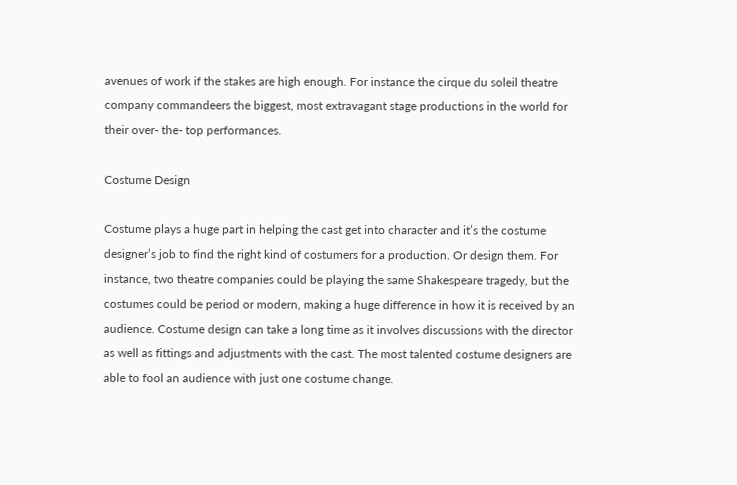avenues of work if the stakes are high enough. For instance the cirque du soleil theatre company commandeers the biggest, most extravagant stage productions in the world for their over- the- top performances.

Costume Design

Costume plays a huge part in helping the cast get into character and it’s the costume designer’s job to find the right kind of costumers for a production. Or design them. For instance, two theatre companies could be playing the same Shakespeare tragedy, but the costumes could be period or modern, making a huge difference in how it is received by an audience. Costume design can take a long time as it involves discussions with the director as well as fittings and adjustments with the cast. The most talented costume designers are able to fool an audience with just one costume change.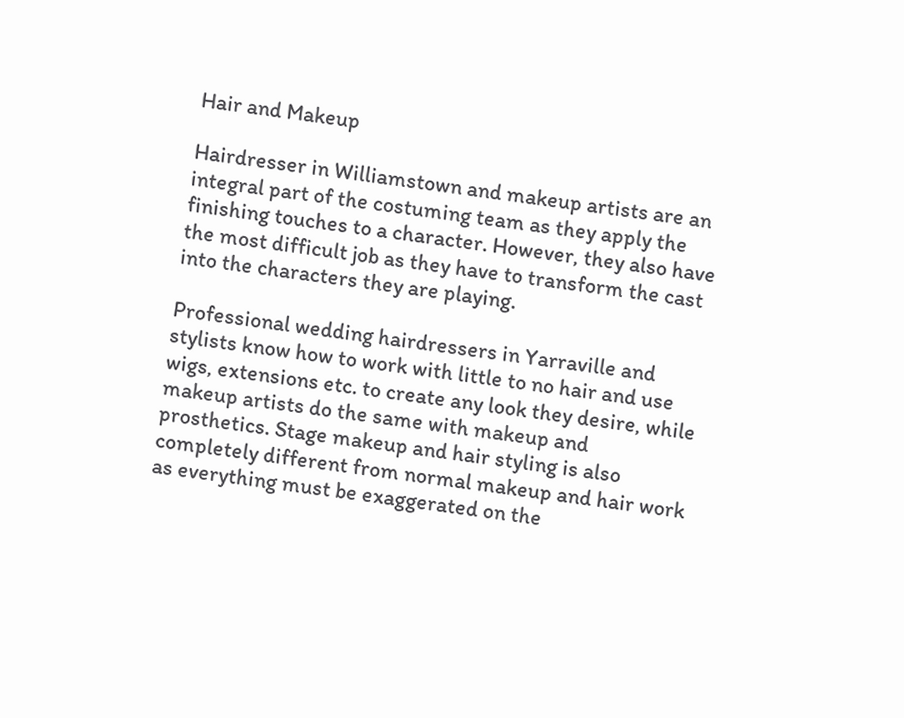Hair and Makeup

Hairdresser in Williamstown and makeup artists are an integral part of the costuming team as they apply the finishing touches to a character. However, they also have the most difficult job as they have to transform the cast into the characters they are playing.

Professional wedding hairdressers in Yarraville and stylists know how to work with little to no hair and use wigs, extensions etc. to create any look they desire, while makeup artists do the same with makeup and prosthetics. Stage makeup and hair styling is also completely different from normal makeup and hair work as everything must be exaggerated on the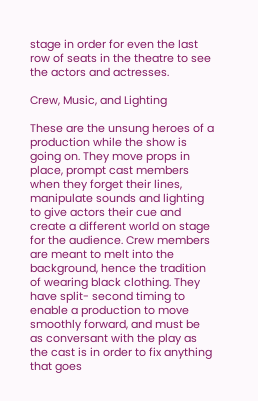stage in order for even the last row of seats in the theatre to see the actors and actresses.

Crew, Music, and Lighting

These are the unsung heroes of a production while the show is going on. They move props in place, prompt cast members when they forget their lines, manipulate sounds and lighting to give actors their cue and create a different world on stage for the audience. Crew members are meant to melt into the background, hence the tradition of wearing black clothing. They have split- second timing to enable a production to move smoothly forward, and must be as conversant with the play as the cast is in order to fix anything that goes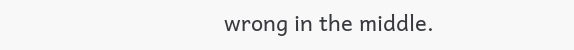wrong in the middle.